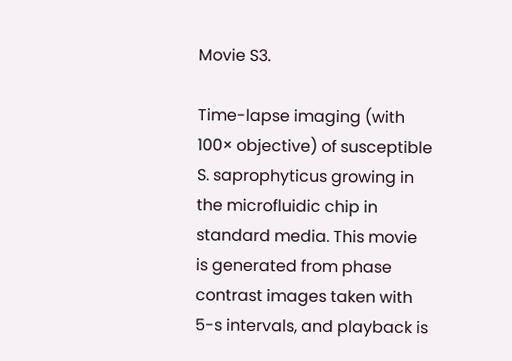Movie S3.

Time-lapse imaging (with 100× objective) of susceptible S. saprophyticus growing in the microfluidic chip in standard media. This movie is generated from phase contrast images taken with 5-s intervals, and playback is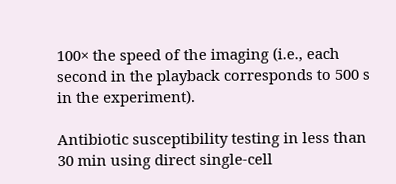100× the speed of the imaging (i.e., each second in the playback corresponds to 500 s in the experiment).

Antibiotic susceptibility testing in less than 30 min using direct single-cell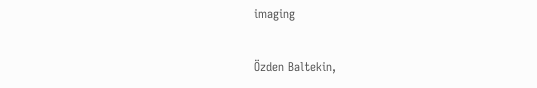imaging

Özden Baltekin,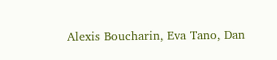Alexis Boucharin, Eva Tano, Dan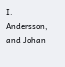I. Andersson, and Johan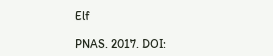Elf

PNAS. 2017. DOI: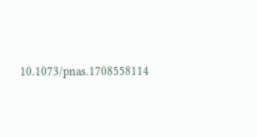10.1073/pnas.1708558114